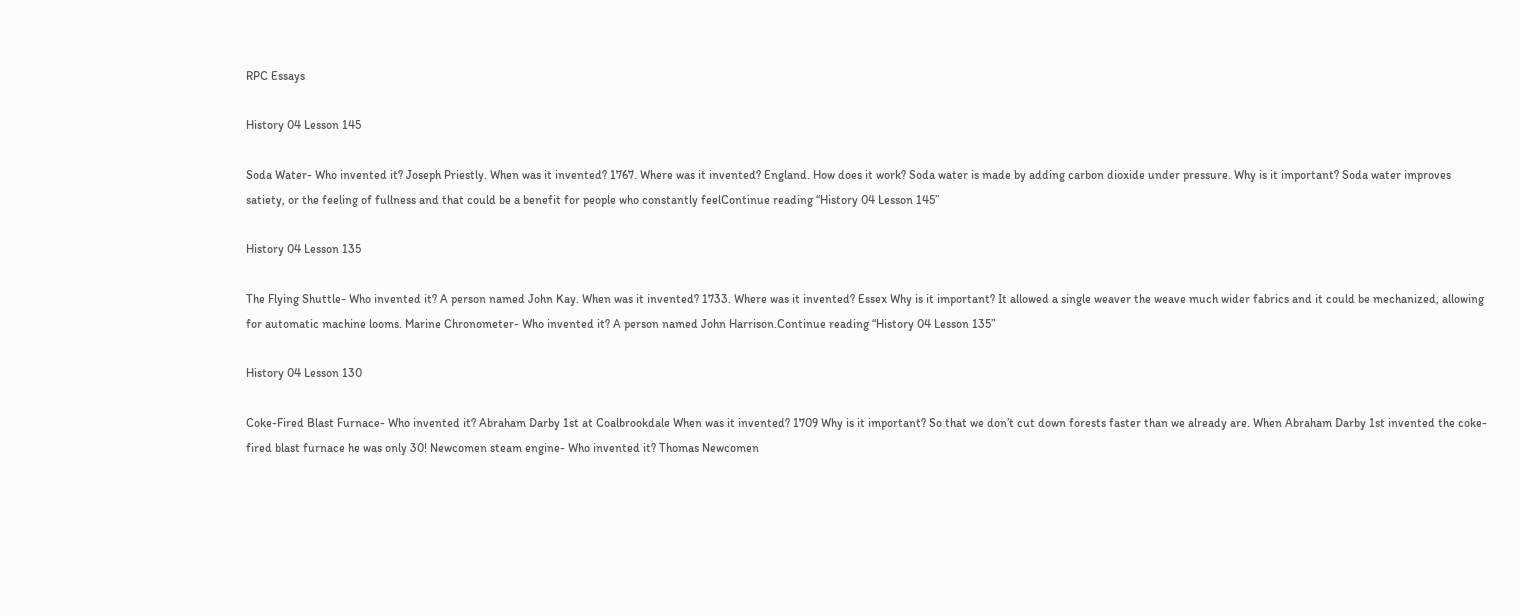RPC Essays

History 04 Lesson 145

Soda Water- Who invented it? Joseph Priestly. When was it invented? 1767. Where was it invented? England. How does it work? Soda water is made by adding carbon dioxide under pressure. Why is it important? Soda water improves satiety, or the feeling of fullness and that could be a benefit for people who constantly feelContinue reading “History 04 Lesson 145”

History 04 Lesson 135

The Flying Shuttle- Who invented it? A person named John Kay. When was it invented? 1733. Where was it invented? Essex Why is it important? It allowed a single weaver the weave much wider fabrics and it could be mechanized, allowing for automatic machine looms. Marine Chronometer- Who invented it? A person named John Harrison.Continue reading “History 04 Lesson 135”

History 04 Lesson 130

Coke-Fired Blast Furnace- Who invented it? Abraham Darby 1st at Coalbrookdale When was it invented? 1709 Why is it important? So that we don’t cut down forests faster than we already are. When Abraham Darby 1st invented the coke-fired blast furnace he was only 30! Newcomen steam engine- Who invented it? Thomas Newcomen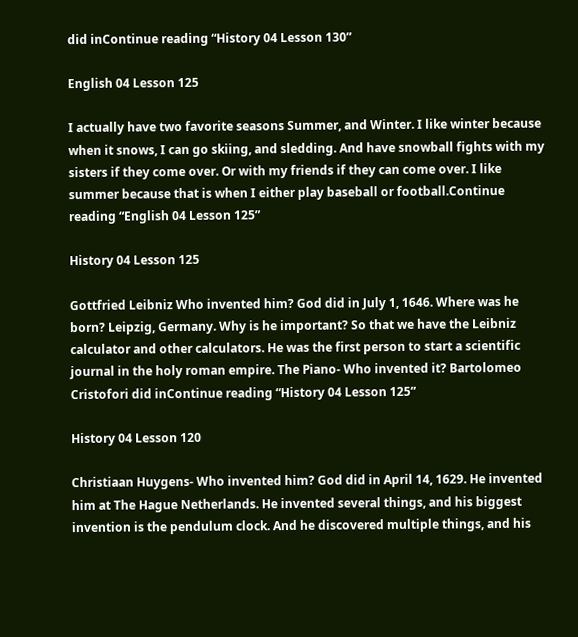did inContinue reading “History 04 Lesson 130”

English 04 Lesson 125

I actually have two favorite seasons Summer, and Winter. I like winter because when it snows, I can go skiing, and sledding. And have snowball fights with my sisters if they come over. Or with my friends if they can come over. I like summer because that is when I either play baseball or football.Continue reading “English 04 Lesson 125”

History 04 Lesson 125

Gottfried Leibniz Who invented him? God did in July 1, 1646. Where was he born? Leipzig, Germany. Why is he important? So that we have the Leibniz calculator and other calculators. He was the first person to start a scientific journal in the holy roman empire. The Piano- Who invented it? Bartolomeo Cristofori did inContinue reading “History 04 Lesson 125”

History 04 Lesson 120

Christiaan Huygens- Who invented him? God did in April 14, 1629. He invented him at The Hague Netherlands. He invented several things, and his biggest invention is the pendulum clock. And he discovered multiple things, and his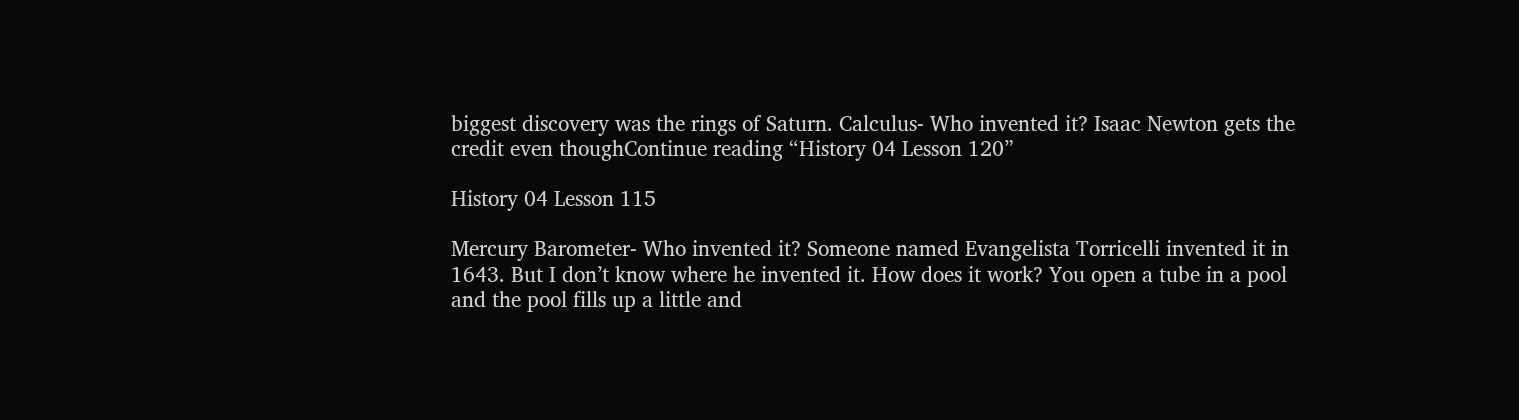biggest discovery was the rings of Saturn. Calculus- Who invented it? Isaac Newton gets the credit even thoughContinue reading “History 04 Lesson 120”

History 04 Lesson 115

Mercury Barometer- Who invented it? Someone named Evangelista Torricelli invented it in 1643. But I don’t know where he invented it. How does it work? You open a tube in a pool and the pool fills up a little and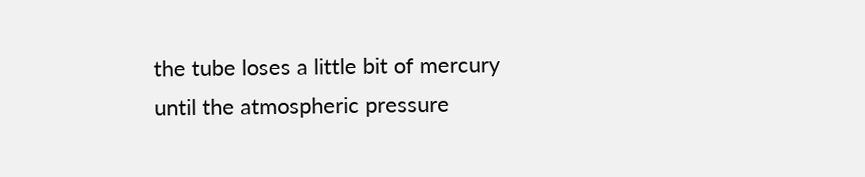the tube loses a little bit of mercury until the atmospheric pressure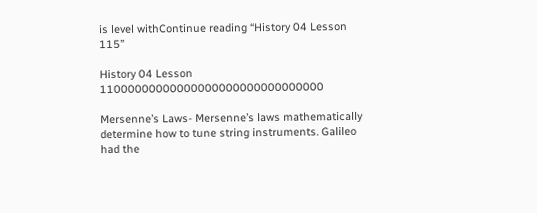is level withContinue reading “History 04 Lesson 115”

History 04 Lesson 11000000000000000000000000000000

Mersenne’s Laws- Mersenne’s laws mathematically determine how to tune string instruments. Galileo had the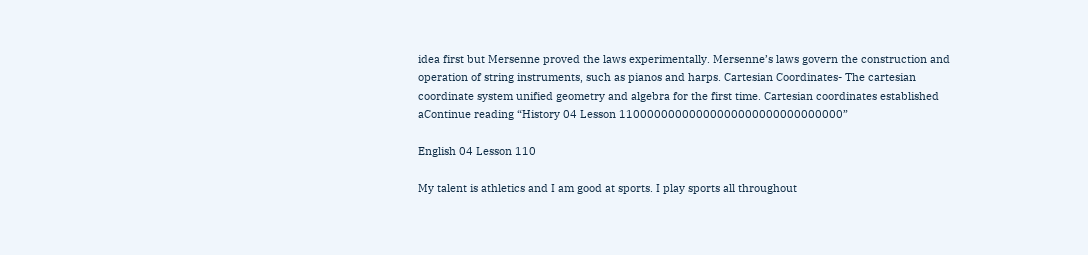idea first but Mersenne proved the laws experimentally. Mersenne’s laws govern the construction and operation of string instruments, such as pianos and harps. Cartesian Coordinates- The cartesian coordinate system unified geometry and algebra for the first time. Cartesian coordinates established aContinue reading “History 04 Lesson 11000000000000000000000000000000”

English 04 Lesson 110

My talent is athletics and I am good at sports. I play sports all throughout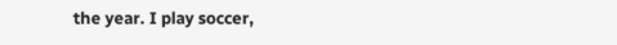the year. I play soccer,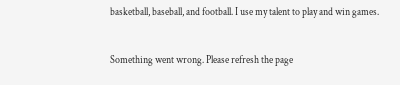basketball, baseball, and football. I use my talent to play and win games.


Something went wrong. Please refresh the page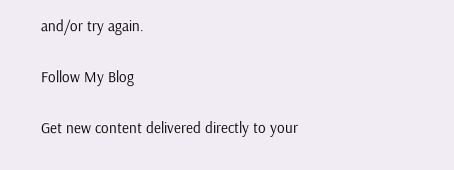and/or try again.

Follow My Blog

Get new content delivered directly to your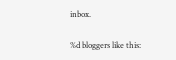inbox.

%d bloggers like this: